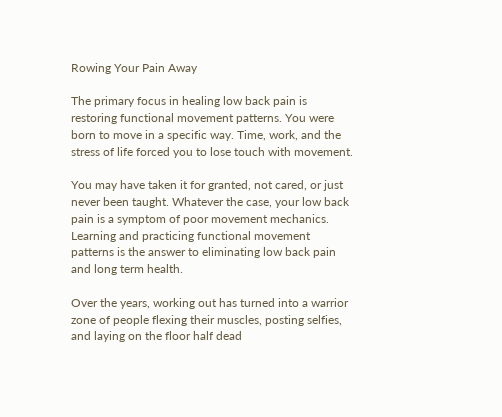Rowing Your Pain Away

The primary focus in healing low back pain is restoring functional movement patterns. You were born to move in a specific way. Time, work, and the stress of life forced you to lose touch with movement.

You may have taken it for granted, not cared, or just never been taught. Whatever the case, your low back pain is a symptom of poor movement mechanics. Learning and practicing functional movement patterns is the answer to eliminating low back pain and long term health.

Over the years, working out has turned into a warrior zone of people flexing their muscles, posting selfies, and laying on the floor half dead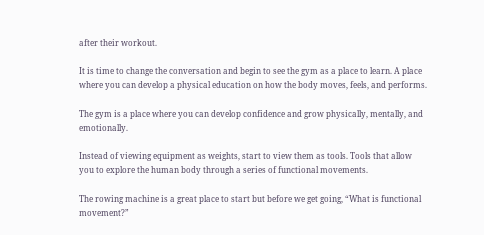after their workout.

It is time to change the conversation and begin to see the gym as a place to learn. A place where you can develop a physical education on how the body moves, feels, and performs.

The gym is a place where you can develop confidence and grow physically, mentally, and emotionally.

Instead of viewing equipment as weights, start to view them as tools. Tools that allow you to explore the human body through a series of functional movements.

The rowing machine is a great place to start but before we get going, “What is functional movement?”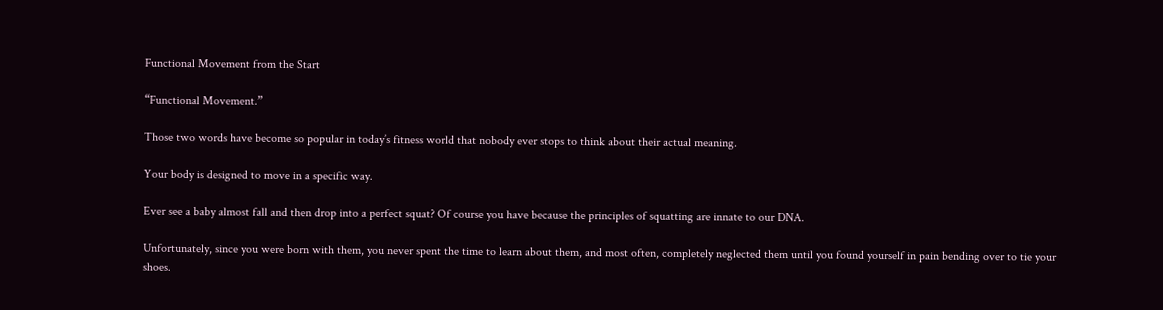Functional Movement from the Start

“Functional Movement.”

Those two words have become so popular in today’s fitness world that nobody ever stops to think about their actual meaning.

Your body is designed to move in a specific way.

Ever see a baby almost fall and then drop into a perfect squat? Of course you have because the principles of squatting are innate to our DNA.

Unfortunately, since you were born with them, you never spent the time to learn about them, and most often, completely neglected them until you found yourself in pain bending over to tie your shoes.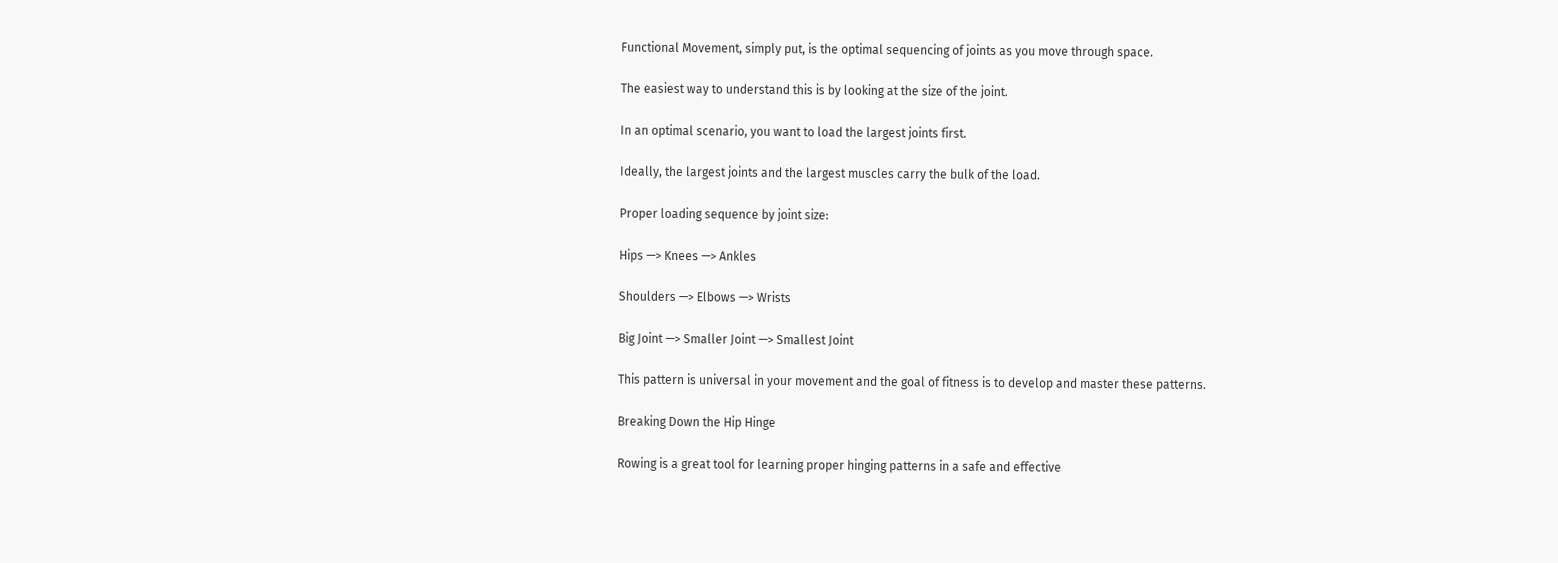Functional Movement, simply put, is the optimal sequencing of joints as you move through space.

The easiest way to understand this is by looking at the size of the joint.

In an optimal scenario, you want to load the largest joints first.

Ideally, the largest joints and the largest muscles carry the bulk of the load.

Proper loading sequence by joint size:

Hips —> Knees —> Ankles

Shoulders —> Elbows —> Wrists

Big Joint —> Smaller Joint —> Smallest Joint

This pattern is universal in your movement and the goal of fitness is to develop and master these patterns.

Breaking Down the Hip Hinge

Rowing is a great tool for learning proper hinging patterns in a safe and effective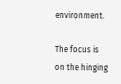environment.

The focus is on the hinging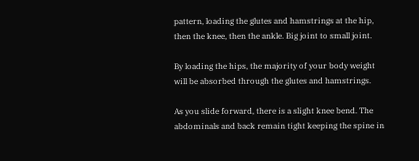pattern, loading the glutes and hamstrings at the hip, then the knee, then the ankle. Big joint to small joint.

By loading the hips, the majority of your body weight will be absorbed through the glutes and hamstrings.

As you slide forward, there is a slight knee bend. The abdominals and back remain tight keeping the spine in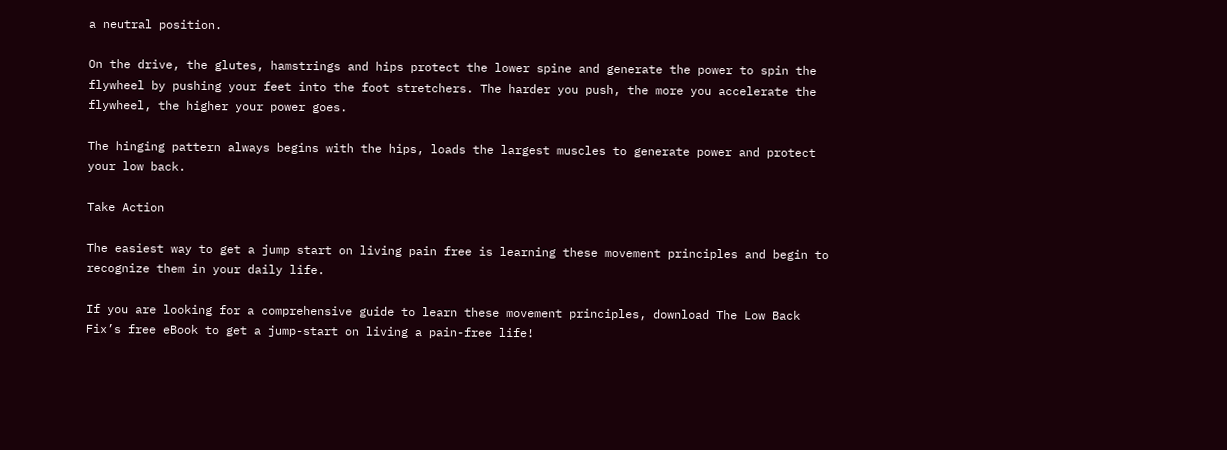a neutral position.

On the drive, the glutes, hamstrings and hips protect the lower spine and generate the power to spin the flywheel by pushing your feet into the foot stretchers. The harder you push, the more you accelerate the flywheel, the higher your power goes.

The hinging pattern always begins with the hips, loads the largest muscles to generate power and protect your low back.

Take Action

The easiest way to get a jump start on living pain free is learning these movement principles and begin to recognize them in your daily life.

If you are looking for a comprehensive guide to learn these movement principles, download The Low Back Fix’s free eBook to get a jump-start on living a pain-free life!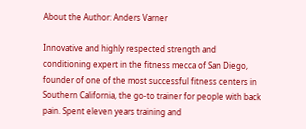About the Author: Anders Varner

Innovative and highly respected strength and conditioning expert in the fitness mecca of San Diego, founder of one of the most successful fitness centers in Southern California, the go-to trainer for people with back pain. Spent eleven years training and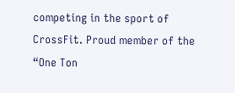competing in the sport of CrossFit. Proud member of the “One Ton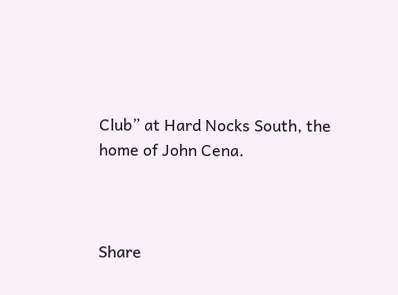Club” at Hard Nocks South, the home of John Cena.



Share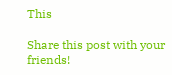This

Share this post with your friends!